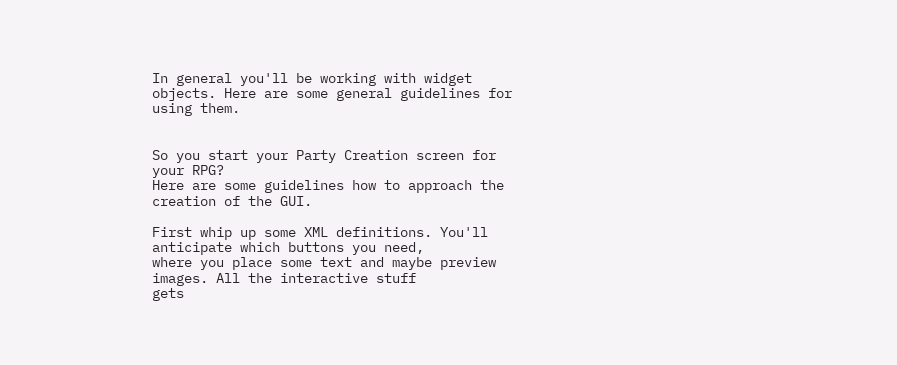In general you'll be working with widget objects. Here are some general guidelines for using them.


So you start your Party Creation screen for your RPG?
Here are some guidelines how to approach the creation of the GUI.

First whip up some XML definitions. You'll anticipate which buttons you need,
where you place some text and maybe preview images. All the interactive stuff
gets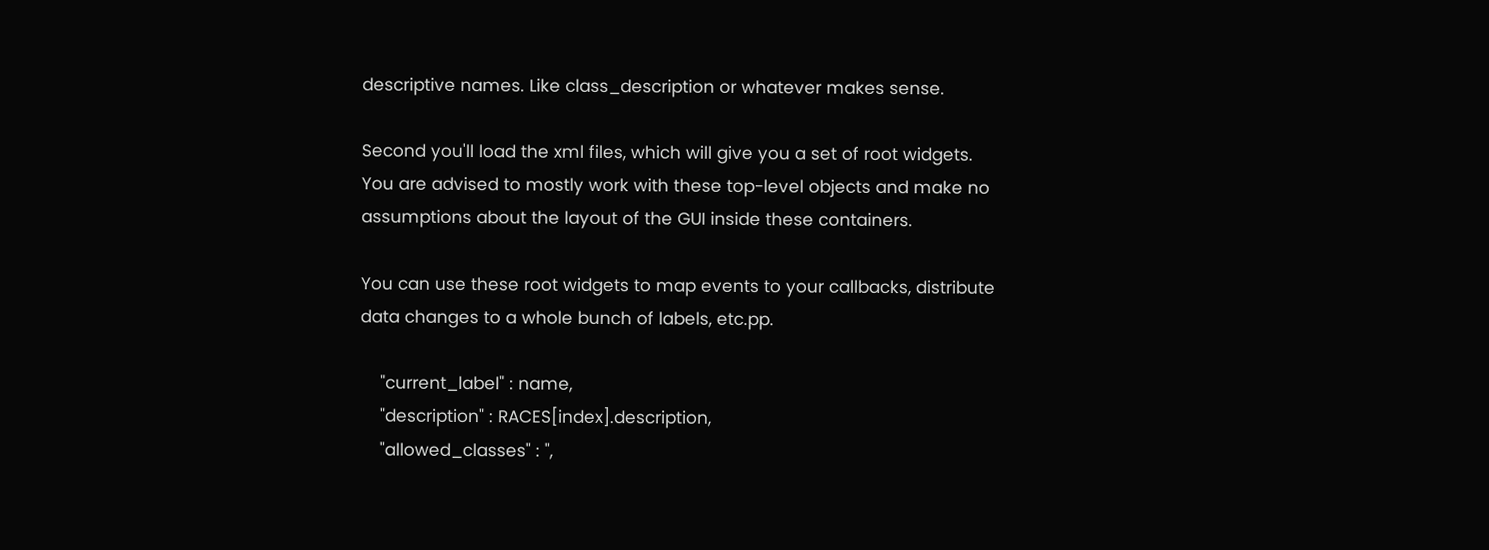descriptive names. Like class_description or whatever makes sense.

Second you'll load the xml files, which will give you a set of root widgets.
You are advised to mostly work with these top-level objects and make no
assumptions about the layout of the GUI inside these containers.

You can use these root widgets to map events to your callbacks, distribute
data changes to a whole bunch of labels, etc.pp.

    "current_label" : name,
    "description" : RACES[index].description,
    "allowed_classes" : ",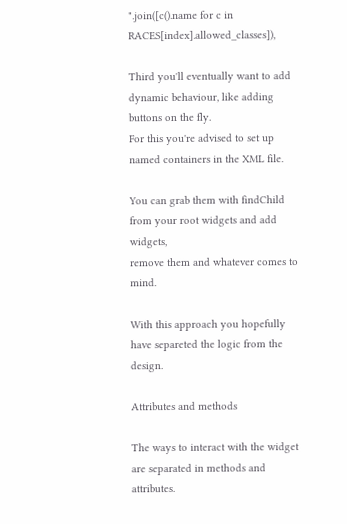".join([c().name for c in RACES[index].allowed_classes]),

Third you'll eventually want to add dynamic behaviour, like adding buttons on the fly.
For this you're advised to set up named containers in the XML file.

You can grab them with findChild from your root widgets and add widgets,
remove them and whatever comes to mind.

With this approach you hopefully have separeted the logic from the design.

Attributes and methods

The ways to interact with the widget are separated in methods and attributes.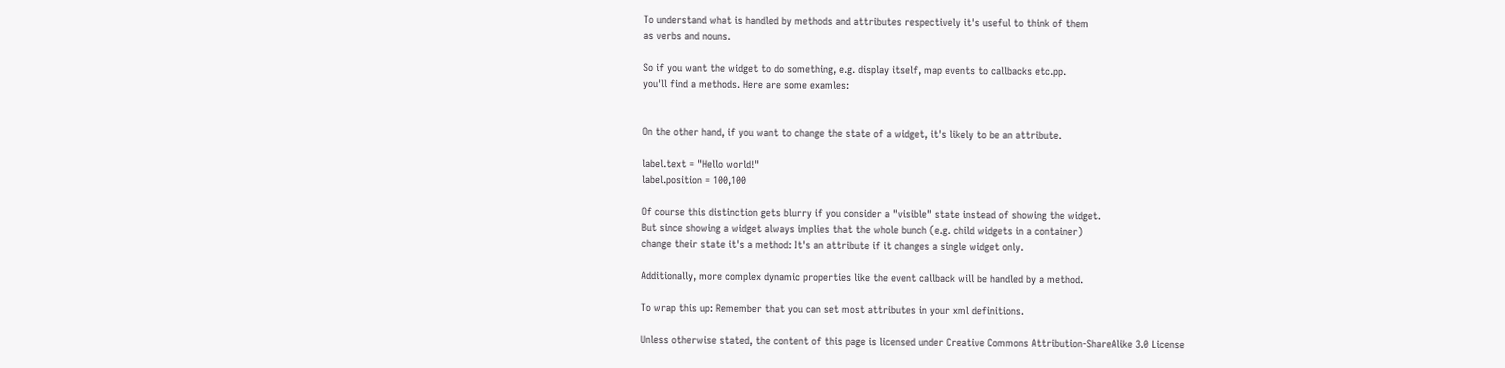To understand what is handled by methods and attributes respectively it's useful to think of them
as verbs and nouns.

So if you want the widget to do something, e.g. display itself, map events to callbacks etc.pp.
you'll find a methods. Here are some examles:


On the other hand, if you want to change the state of a widget, it's likely to be an attribute.

label.text = "Hello world!"
label.position = 100,100

Of course this distinction gets blurry if you consider a "visible" state instead of showing the widget.
But since showing a widget always implies that the whole bunch (e.g. child widgets in a container)
change their state it's a method: It's an attribute if it changes a single widget only.

Additionally, more complex dynamic properties like the event callback will be handled by a method.

To wrap this up: Remember that you can set most attributes in your xml definitions.

Unless otherwise stated, the content of this page is licensed under Creative Commons Attribution-ShareAlike 3.0 License